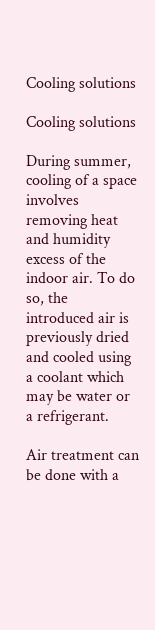Cooling solutions

Cooling solutions

During summer, cooling of a space involves removing heat and humidity excess of the indoor air. To do so, the introduced air is previously dried and cooled using a coolant which may be water or a refrigerant.

Air treatment can be done with a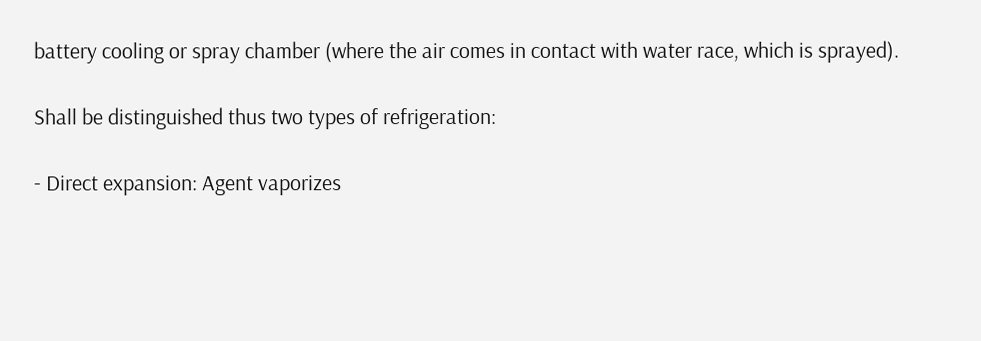battery cooling or spray chamber (where the air comes in contact with water race, which is sprayed).

Shall be distinguished thus two types of refrigeration:

- Direct expansion: Agent vaporizes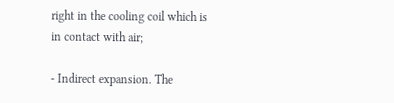right in the cooling coil which is in contact with air;

- Indirect expansion. The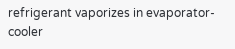refrigerant vaporizes in evaporator-cooler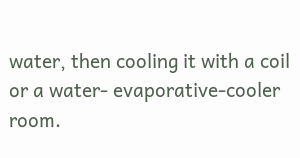water, then cooling it with a coil or a water- evaporative-cooler room.